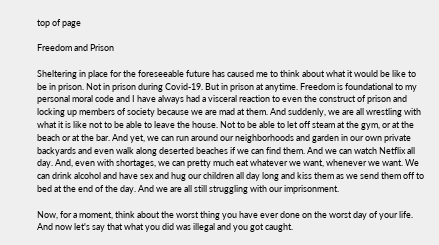top of page

Freedom and Prison

Sheltering in place for the foreseeable future has caused me to think about what it would be like to be in prison. Not in prison during Covid-19. But in prison at anytime. Freedom is foundational to my personal moral code and I have always had a visceral reaction to even the construct of prison and locking up members of society because we are mad at them. And suddenly, we are all wrestling with what it is like not to be able to leave the house. Not to be able to let off steam at the gym, or at the beach or at the bar. And yet, we can run around our neighborhoods and garden in our own private backyards and even walk along deserted beaches if we can find them. And we can watch Netflix all day. And, even with shortages, we can pretty much eat whatever we want, whenever we want. We can drink alcohol and have sex and hug our children all day long and kiss them as we send them off to bed at the end of the day. And we are all still struggling with our imprisonment.

Now, for a moment, think about the worst thing you have ever done on the worst day of your life. And now let's say that what you did was illegal and you got caught.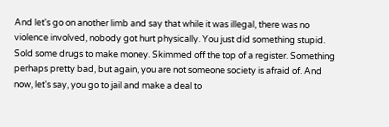And let's go on another limb and say that while it was illegal, there was no violence involved, nobody got hurt physically. You just did something stupid. Sold some drugs to make money. Skimmed off the top of a register. Something perhaps pretty bad, but again, you are not someone society is afraid of. And now, let's say, you go to jail and make a deal to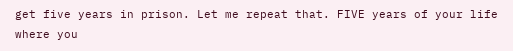get five years in prison. Let me repeat that. FIVE years of your life where you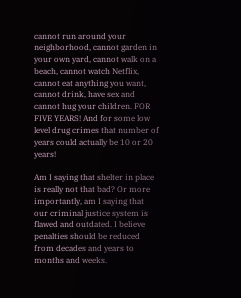cannot run around your neighborhood, cannot garden in your own yard, cannot walk on a beach, cannot watch Netflix, cannot eat anything you want, cannot drink, have sex and cannot hug your children. FOR FIVE YEARS! And for some low level drug crimes that number of years could actually be 10 or 20 years!

Am I saying that shelter in place is really not that bad? Or more importantly, am I saying that our criminal justice system is flawed and outdated. I believe penalties should be reduced from decades and years to months and weeks.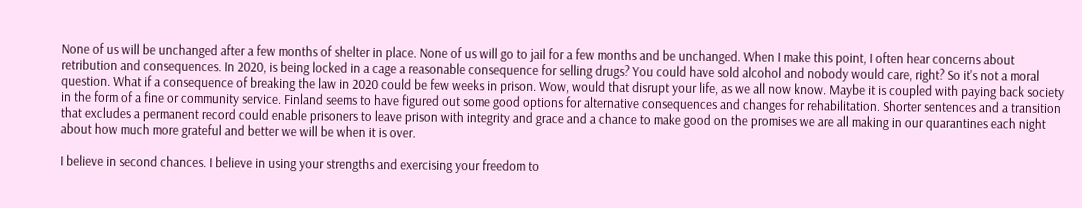None of us will be unchanged after a few months of shelter in place. None of us will go to jail for a few months and be unchanged. When I make this point, I often hear concerns about retribution and consequences. In 2020, is being locked in a cage a reasonable consequence for selling drugs? You could have sold alcohol and nobody would care, right? So it's not a moral question. What if a consequence of breaking the law in 2020 could be few weeks in prison. Wow, would that disrupt your life, as we all now know. Maybe it is coupled with paying back society in the form of a fine or community service. Finland seems to have figured out some good options for alternative consequences and changes for rehabilitation. Shorter sentences and a transition that excludes a permanent record could enable prisoners to leave prison with integrity and grace and a chance to make good on the promises we are all making in our quarantines each night about how much more grateful and better we will be when it is over.

I believe in second chances. I believe in using your strengths and exercising your freedom to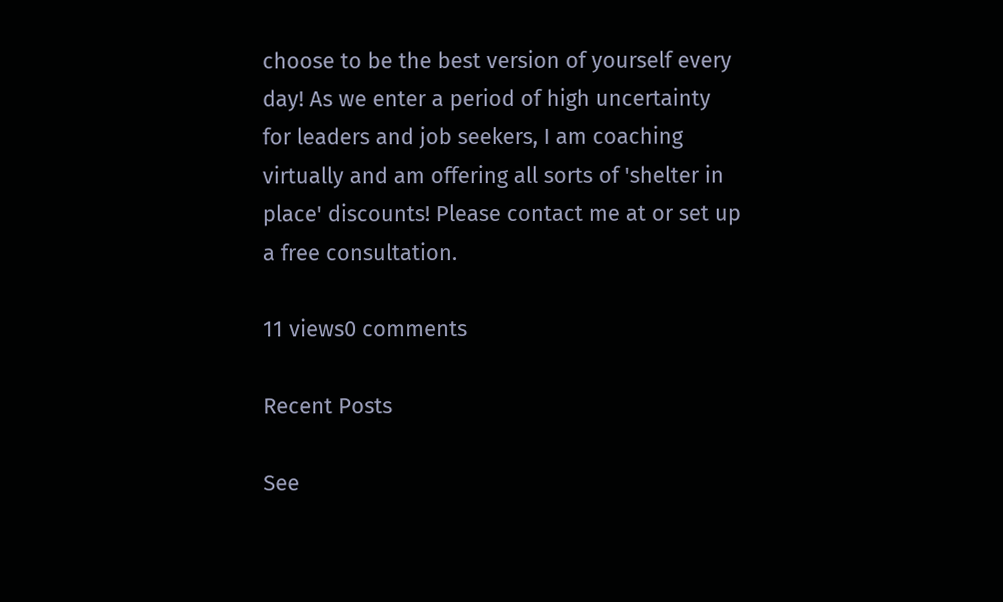choose to be the best version of yourself every day! As we enter a period of high uncertainty for leaders and job seekers, I am coaching virtually and am offering all sorts of 'shelter in place' discounts! Please contact me at or set up a free consultation.

11 views0 comments

Recent Posts

See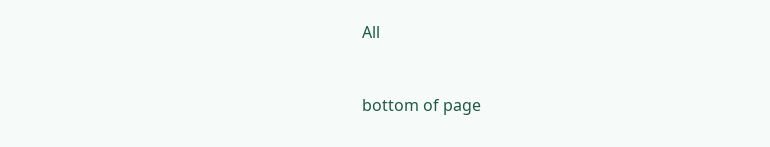All


bottom of page